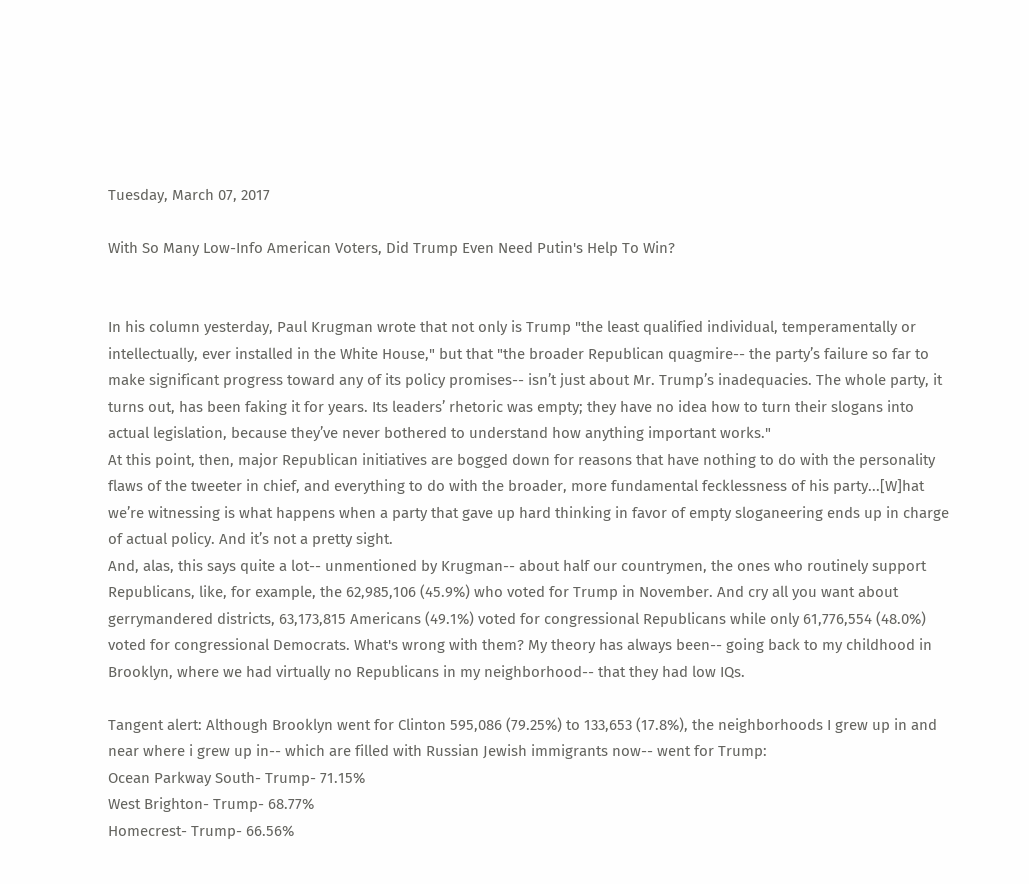Tuesday, March 07, 2017

With So Many Low-Info American Voters, Did Trump Even Need Putin's Help To Win?


In his column yesterday, Paul Krugman wrote that not only is Trump "the least qualified individual, temperamentally or intellectually, ever installed in the White House," but that "the broader Republican quagmire-- the party’s failure so far to make significant progress toward any of its policy promises-- isn’t just about Mr. Trump’s inadequacies. The whole party, it turns out, has been faking it for years. Its leaders’ rhetoric was empty; they have no idea how to turn their slogans into actual legislation, because they’ve never bothered to understand how anything important works."
At this point, then, major Republican initiatives are bogged down for reasons that have nothing to do with the personality flaws of the tweeter in chief, and everything to do with the broader, more fundamental fecklessness of his party...[W]hat we’re witnessing is what happens when a party that gave up hard thinking in favor of empty sloganeering ends up in charge of actual policy. And it’s not a pretty sight.
And, alas, this says quite a lot-- unmentioned by Krugman-- about half our countrymen, the ones who routinely support Republicans, like, for example, the 62,985,106 (45.9%) who voted for Trump in November. And cry all you want about gerrymandered districts, 63,173,815 Americans (49.1%) voted for congressional Republicans while only 61,776,554 (48.0%) voted for congressional Democrats. What's wrong with them? My theory has always been-- going back to my childhood in Brooklyn, where we had virtually no Republicans in my neighborhood-- that they had low IQs.

Tangent alert: Although Brooklyn went for Clinton 595,086 (79.25%) to 133,653 (17.8%), the neighborhoods I grew up in and near where i grew up in-- which are filled with Russian Jewish immigrants now-- went for Trump:
Ocean Parkway South- Trump- 71.15%
West Brighton- Trump- 68.77%
Homecrest- Trump- 66.56%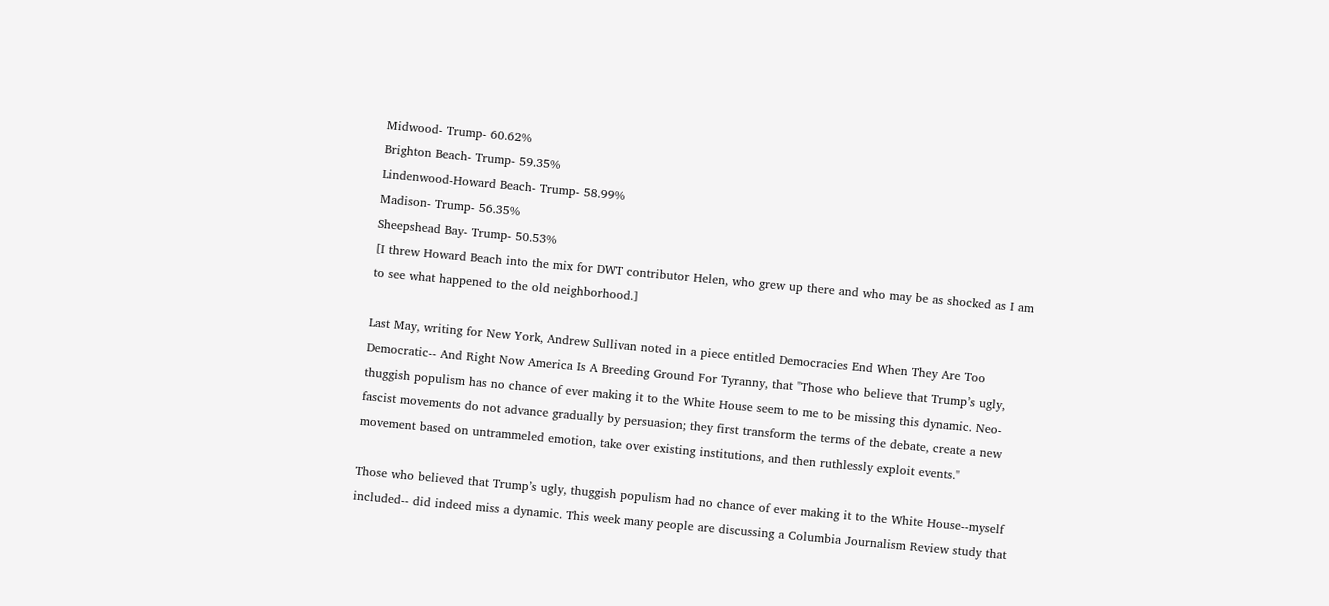Midwood- Trump- 60.62%
Brighton Beach- Trump- 59.35%
Lindenwood-Howard Beach- Trump- 58.99%
Madison- Trump- 56.35%
Sheepshead Bay- Trump- 50.53%
[I threw Howard Beach into the mix for DWT contributor Helen, who grew up there and who may be as shocked as I am to see what happened to the old neighborhood.]

Last May, writing for New York, Andrew Sullivan noted in a piece entitled Democracies End When They Are Too Democratic-- And Right Now America Is A Breeding Ground For Tyranny, that "Those who believe that Trump’s ugly, thuggish populism has no chance of ever making it to the White House seem to me to be missing this dynamic. Neo-fascist movements do not advance gradually by persuasion; they first transform the terms of the debate, create a new movement based on untrammeled emotion, take over existing institutions, and then ruthlessly exploit events."

Those who believed that Trump’s ugly, thuggish populism had no chance of ever making it to the White House--myself included-- did indeed miss a dynamic. This week many people are discussing a Columbia Journalism Review study that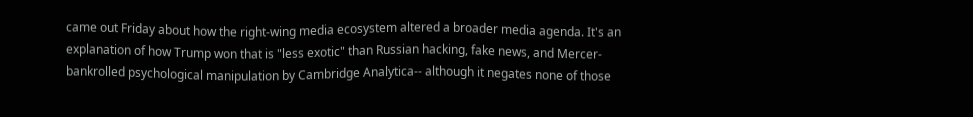came out Friday about how the right-wing media ecosystem altered a broader media agenda. It's an explanation of how Trump won that is "less exotic" than Russian hacking, fake news, and Mercer-bankrolled psychological manipulation by Cambridge Analytica-- although it negates none of those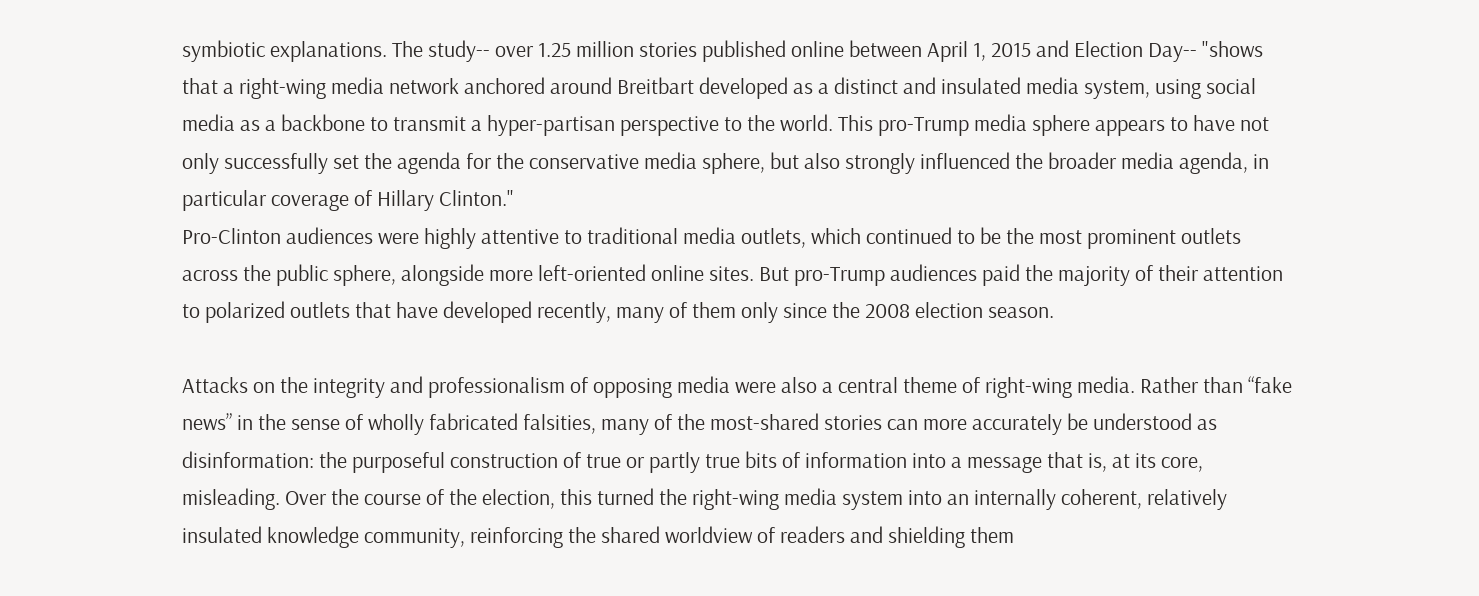symbiotic explanations. The study-- over 1.25 million stories published online between April 1, 2015 and Election Day-- "shows that a right-wing media network anchored around Breitbart developed as a distinct and insulated media system, using social media as a backbone to transmit a hyper-partisan perspective to the world. This pro-Trump media sphere appears to have not only successfully set the agenda for the conservative media sphere, but also strongly influenced the broader media agenda, in particular coverage of Hillary Clinton."
Pro-Clinton audiences were highly attentive to traditional media outlets, which continued to be the most prominent outlets across the public sphere, alongside more left-oriented online sites. But pro-Trump audiences paid the majority of their attention to polarized outlets that have developed recently, many of them only since the 2008 election season.

Attacks on the integrity and professionalism of opposing media were also a central theme of right-wing media. Rather than “fake news” in the sense of wholly fabricated falsities, many of the most-shared stories can more accurately be understood as disinformation: the purposeful construction of true or partly true bits of information into a message that is, at its core, misleading. Over the course of the election, this turned the right-wing media system into an internally coherent, relatively insulated knowledge community, reinforcing the shared worldview of readers and shielding them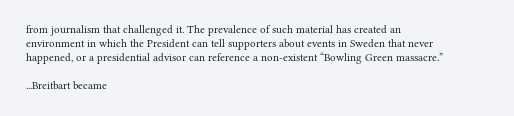from journalism that challenged it. The prevalence of such material has created an environment in which the President can tell supporters about events in Sweden that never happened, or a presidential advisor can reference a non-existent “Bowling Green massacre.”

...Breitbart became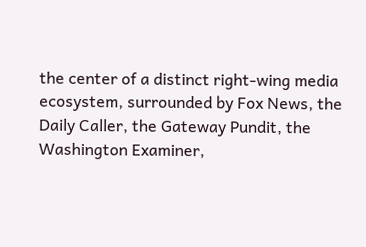the center of a distinct right-wing media ecosystem, surrounded by Fox News, the Daily Caller, the Gateway Pundit, the Washington Examiner,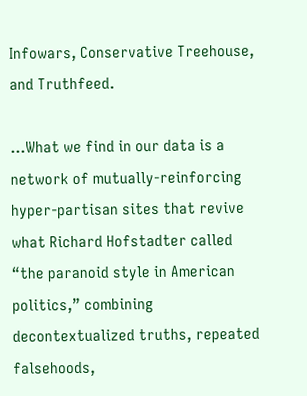Infowars, Conservative Treehouse, and Truthfeed.

...What we find in our data is a network of mutually-reinforcing hyper-partisan sites that revive what Richard Hofstadter called “the paranoid style in American politics,” combining decontextualized truths, repeated falsehoods,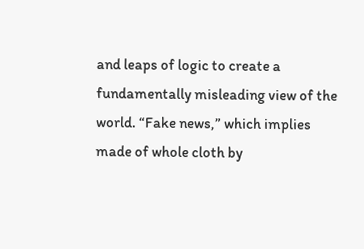and leaps of logic to create a fundamentally misleading view of the world. “Fake news,” which implies made of whole cloth by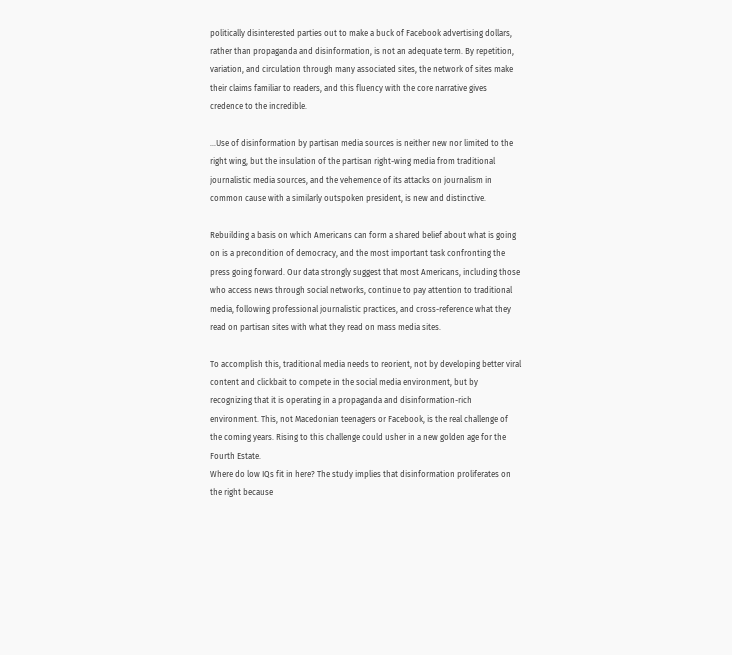politically disinterested parties out to make a buck of Facebook advertising dollars, rather than propaganda and disinformation, is not an adequate term. By repetition, variation, and circulation through many associated sites, the network of sites make their claims familiar to readers, and this fluency with the core narrative gives credence to the incredible.

...Use of disinformation by partisan media sources is neither new nor limited to the right wing, but the insulation of the partisan right-wing media from traditional journalistic media sources, and the vehemence of its attacks on journalism in common cause with a similarly outspoken president, is new and distinctive.

Rebuilding a basis on which Americans can form a shared belief about what is going on is a precondition of democracy, and the most important task confronting the press going forward. Our data strongly suggest that most Americans, including those who access news through social networks, continue to pay attention to traditional media, following professional journalistic practices, and cross-reference what they read on partisan sites with what they read on mass media sites.

To accomplish this, traditional media needs to reorient, not by developing better viral content and clickbait to compete in the social media environment, but by recognizing that it is operating in a propaganda and disinformation-rich environment. This, not Macedonian teenagers or Facebook, is the real challenge of the coming years. Rising to this challenge could usher in a new golden age for the Fourth Estate.
Where do low IQs fit in here? The study implies that disinformation proliferates on the right because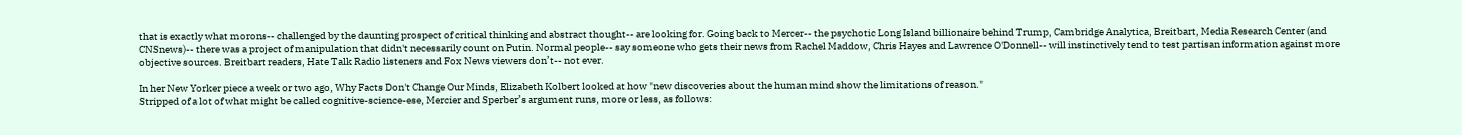that is exactly what morons-- challenged by the daunting prospect of critical thinking and abstract thought-- are looking for. Going back to Mercer-- the psychotic Long Island billionaire behind Trump, Cambridge Analytica, Breitbart, Media Research Center (and CNSnews)-- there was a project of manipulation that didn't necessarily count on Putin. Normal people-- say someone who gets their news from Rachel Maddow, Chris Hayes and Lawrence O'Donnell-- will instinctively tend to test partisan information against more objective sources. Breitbart readers, Hate Talk Radio listeners and Fox News viewers don’t-- not ever.

In her New Yorker piece a week or two ago, Why Facts Don't Change Our Minds, Elizabeth Kolbert looked at how "new discoveries about the human mind show the limitations of reason."
Stripped of a lot of what might be called cognitive-science-ese, Mercier and Sperber’s argument runs, more or less, as follows: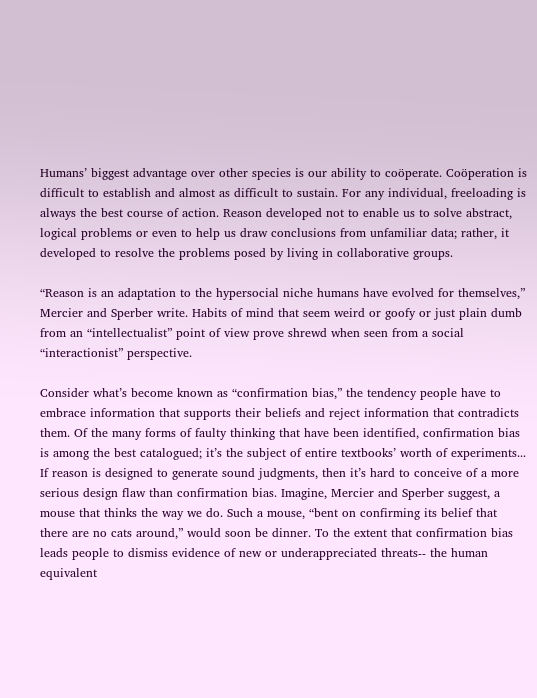Humans’ biggest advantage over other species is our ability to coöperate. Coöperation is difficult to establish and almost as difficult to sustain. For any individual, freeloading is always the best course of action. Reason developed not to enable us to solve abstract, logical problems or even to help us draw conclusions from unfamiliar data; rather, it developed to resolve the problems posed by living in collaborative groups.

“Reason is an adaptation to the hypersocial niche humans have evolved for themselves,” Mercier and Sperber write. Habits of mind that seem weird or goofy or just plain dumb from an “intellectualist” point of view prove shrewd when seen from a social “interactionist” perspective.

Consider what’s become known as “confirmation bias,” the tendency people have to embrace information that supports their beliefs and reject information that contradicts them. Of the many forms of faulty thinking that have been identified, confirmation bias is among the best catalogued; it’s the subject of entire textbooks’ worth of experiments... If reason is designed to generate sound judgments, then it’s hard to conceive of a more serious design flaw than confirmation bias. Imagine, Mercier and Sperber suggest, a mouse that thinks the way we do. Such a mouse, “bent on confirming its belief that there are no cats around,” would soon be dinner. To the extent that confirmation bias leads people to dismiss evidence of new or underappreciated threats-- the human equivalent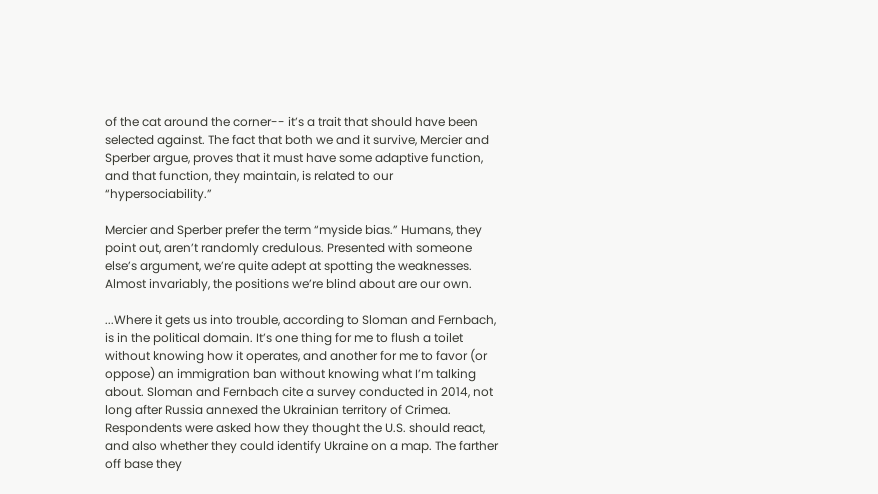of the cat around the corner-- it’s a trait that should have been selected against. The fact that both we and it survive, Mercier and Sperber argue, proves that it must have some adaptive function, and that function, they maintain, is related to our “hypersociability.”

Mercier and Sperber prefer the term “myside bias.” Humans, they point out, aren’t randomly credulous. Presented with someone else’s argument, we’re quite adept at spotting the weaknesses. Almost invariably, the positions we’re blind about are our own.

...Where it gets us into trouble, according to Sloman and Fernbach, is in the political domain. It’s one thing for me to flush a toilet without knowing how it operates, and another for me to favor (or oppose) an immigration ban without knowing what I’m talking about. Sloman and Fernbach cite a survey conducted in 2014, not long after Russia annexed the Ukrainian territory of Crimea. Respondents were asked how they thought the U.S. should react, and also whether they could identify Ukraine on a map. The farther off base they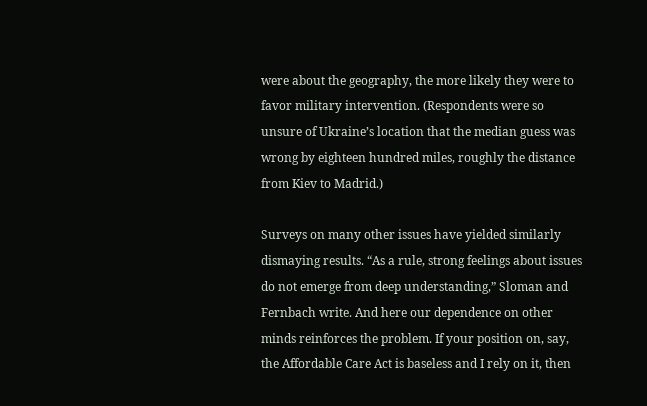were about the geography, the more likely they were to favor military intervention. (Respondents were so unsure of Ukraine’s location that the median guess was wrong by eighteen hundred miles, roughly the distance from Kiev to Madrid.)

Surveys on many other issues have yielded similarly dismaying results. “As a rule, strong feelings about issues do not emerge from deep understanding,” Sloman and Fernbach write. And here our dependence on other minds reinforces the problem. If your position on, say, the Affordable Care Act is baseless and I rely on it, then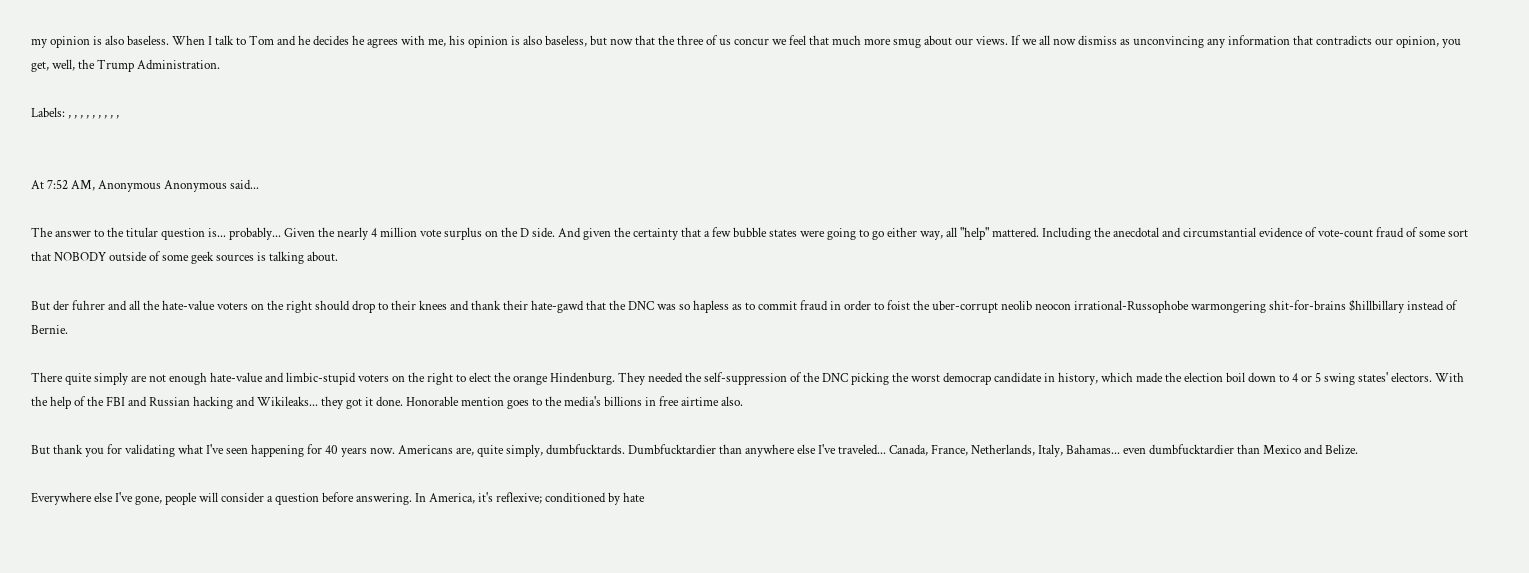my opinion is also baseless. When I talk to Tom and he decides he agrees with me, his opinion is also baseless, but now that the three of us concur we feel that much more smug about our views. If we all now dismiss as unconvincing any information that contradicts our opinion, you get, well, the Trump Administration.

Labels: , , , , , , , , ,


At 7:52 AM, Anonymous Anonymous said...

The answer to the titular question is... probably... Given the nearly 4 million vote surplus on the D side. And given the certainty that a few bubble states were going to go either way, all "help" mattered. Including the anecdotal and circumstantial evidence of vote-count fraud of some sort that NOBODY outside of some geek sources is talking about.

But der fuhrer and all the hate-value voters on the right should drop to their knees and thank their hate-gawd that the DNC was so hapless as to commit fraud in order to foist the uber-corrupt neolib neocon irrational-Russophobe warmongering shit-for-brains $hillbillary instead of Bernie.

There quite simply are not enough hate-value and limbic-stupid voters on the right to elect the orange Hindenburg. They needed the self-suppression of the DNC picking the worst democrap candidate in history, which made the election boil down to 4 or 5 swing states' electors. With the help of the FBI and Russian hacking and Wikileaks... they got it done. Honorable mention goes to the media's billions in free airtime also.

But thank you for validating what I've seen happening for 40 years now. Americans are, quite simply, dumbfucktards. Dumbfucktardier than anywhere else I've traveled... Canada, France, Netherlands, Italy, Bahamas... even dumbfucktardier than Mexico and Belize.

Everywhere else I've gone, people will consider a question before answering. In America, it's reflexive; conditioned by hate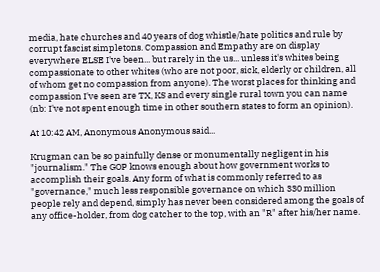media, hate churches and 40 years of dog whistle/hate politics and rule by corrupt fascist simpletons. Compassion and Empathy are on display everywhere ELSE I've been... but rarely in the us... unless it's whites being compassionate to other whites (who are not poor, sick, elderly or children, all of whom get no compassion from anyone). The worst places for thinking and compassion I've seen are TX, KS and every single rural town you can name (nb: I've not spent enough time in other southern states to form an opinion).

At 10:42 AM, Anonymous Anonymous said...

Krugman can be so painfully dense or monumentally negligent in his "journalism." The GOP knows enough about how government works to accomplish their goals. Any form of what is commonly referred to as "governance," much less responsible governance on which 330 million people rely and depend, simply has never been considered among the goals of any office-holder, from dog catcher to the top, with an "R" after his/her name.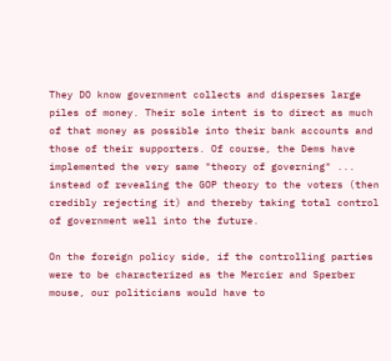They DO know government collects and disperses large piles of money. Their sole intent is to direct as much of that money as possible into their bank accounts and those of their supporters. Of course, the Dems have implemented the very same "theory of governing" ... instead of revealing the GOP theory to the voters (then credibly rejecting it) and thereby taking total control of government well into the future.

On the foreign policy side, if the controlling parties were to be characterized as the Mercier and Sperber mouse, our politicians would have to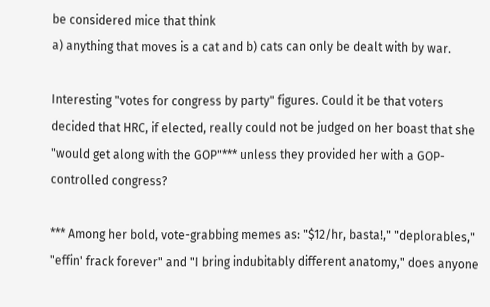be considered mice that think
a) anything that moves is a cat and b) cats can only be dealt with by war.

Interesting "votes for congress by party" figures. Could it be that voters decided that HRC, if elected, really could not be judged on her boast that she "would get along with the GOP"*** unless they provided her with a GOP-controlled congress?

*** Among her bold, vote-grabbing memes as: "$12/hr, basta!," "deplorables," "effin' frack forever" and "I bring indubitably different anatomy," does anyone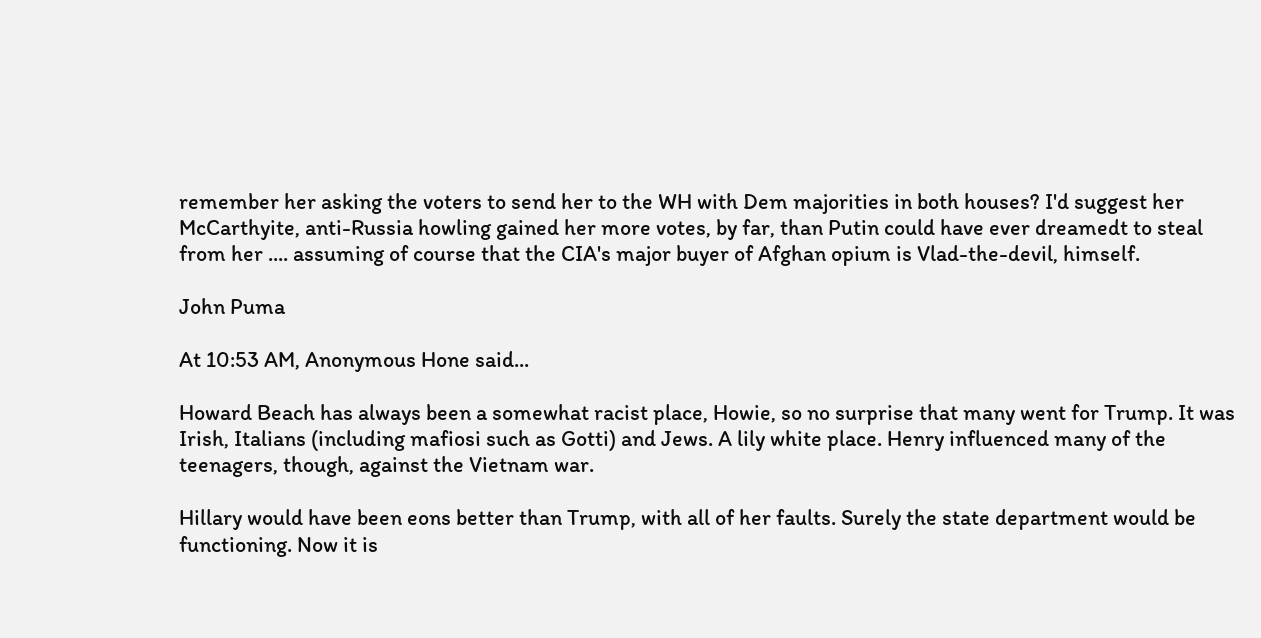remember her asking the voters to send her to the WH with Dem majorities in both houses? I'd suggest her McCarthyite, anti-Russia howling gained her more votes, by far, than Putin could have ever dreamedt to steal from her .... assuming of course that the CIA's major buyer of Afghan opium is Vlad-the-devil, himself.

John Puma

At 10:53 AM, Anonymous Hone said...

Howard Beach has always been a somewhat racist place, Howie, so no surprise that many went for Trump. It was Irish, Italians (including mafiosi such as Gotti) and Jews. A lily white place. Henry influenced many of the teenagers, though, against the Vietnam war.

Hillary would have been eons better than Trump, with all of her faults. Surely the state department would be functioning. Now it is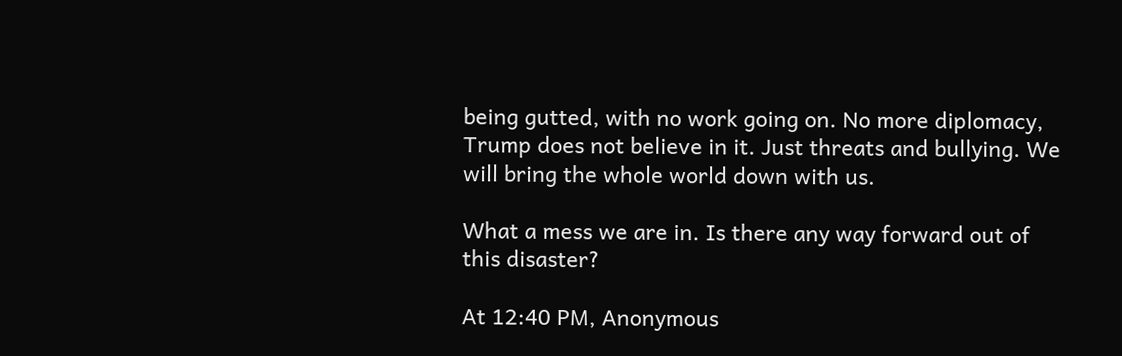being gutted, with no work going on. No more diplomacy, Trump does not believe in it. Just threats and bullying. We will bring the whole world down with us.

What a mess we are in. Is there any way forward out of this disaster?

At 12:40 PM, Anonymous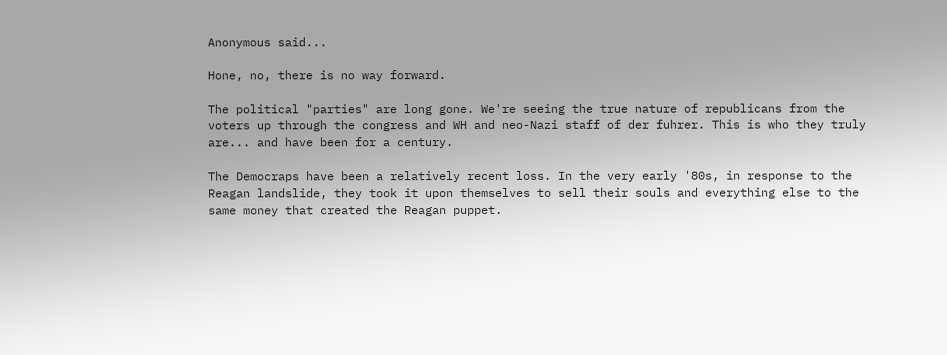Anonymous said...

Hone, no, there is no way forward.

The political "parties" are long gone. We're seeing the true nature of republicans from the voters up through the congress and WH and neo-Nazi staff of der fuhrer. This is who they truly are... and have been for a century.

The Democraps have been a relatively recent loss. In the very early '80s, in response to the Reagan landslide, they took it upon themselves to sell their souls and everything else to the same money that created the Reagan puppet.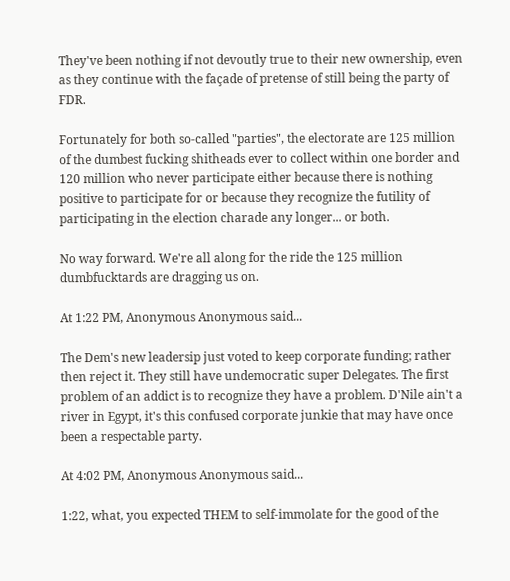They've been nothing if not devoutly true to their new ownership, even as they continue with the façade of pretense of still being the party of FDR.

Fortunately for both so-called "parties", the electorate are 125 million of the dumbest fucking shitheads ever to collect within one border and 120 million who never participate either because there is nothing positive to participate for or because they recognize the futility of participating in the election charade any longer... or both.

No way forward. We're all along for the ride the 125 million dumbfucktards are dragging us on.

At 1:22 PM, Anonymous Anonymous said...

The Dem's new leadersip just voted to keep corporate funding; rather then reject it. They still have undemocratic super Delegates. The first problem of an addict is to recognize they have a problem. D'Nile ain't a river in Egypt, it's this confused corporate junkie that may have once been a respectable party.

At 4:02 PM, Anonymous Anonymous said...

1:22, what, you expected THEM to self-immolate for the good of the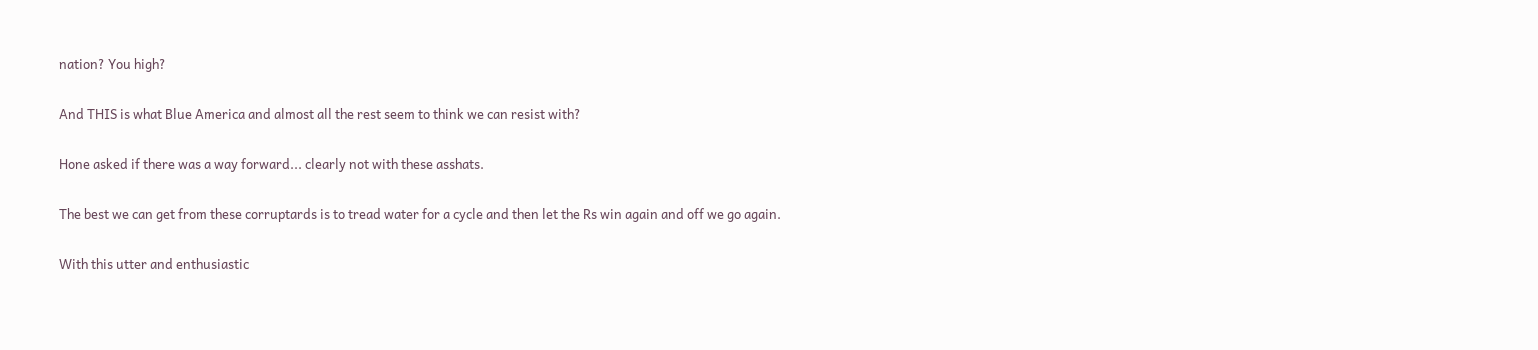nation? You high?

And THIS is what Blue America and almost all the rest seem to think we can resist with?

Hone asked if there was a way forward... clearly not with these asshats.

The best we can get from these corruptards is to tread water for a cycle and then let the Rs win again and off we go again.

With this utter and enthusiastic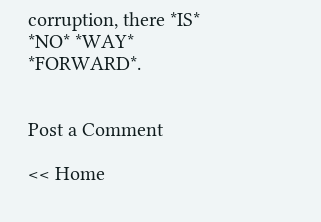corruption, there *IS* *NO* *WAY* *FORWARD*.


Post a Comment

<< Home